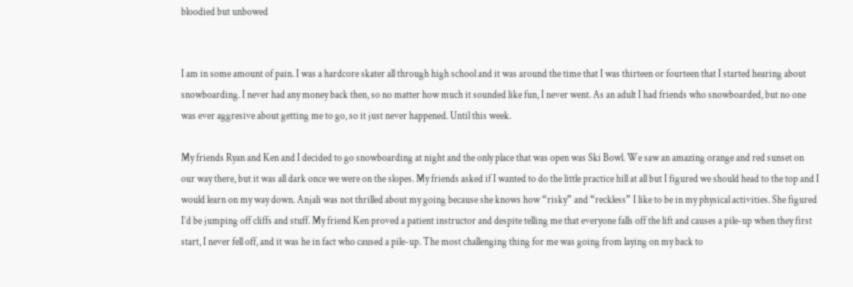bloodied but unbowed


I am in some amount of pain. I was a hardcore skater all through high school and it was around the time that I was thirteen or fourteen that I started hearing about snowboarding. I never had any money back then, so no matter how much it sounded like fun, I never went. As an adult I had friends who snowboarded, but no one was ever aggresive about getting me to go, so it just never happened. Until this week.

My friends Ryan and Ken and I decided to go snowboarding at night and the only place that was open was Ski Bowl. We saw an amazing orange and red sunset on our way there, but it was all dark once we were on the slopes. My friends asked if I wanted to do the little practice hill at all but I figured we should head to the top and I would learn on my way down. Anjali was not thrilled about my going because she knows how “risky” and “reckless” I like to be in my physical activities. She figured I’d be jumping off cliffs and stuff. My friend Ken proved a patient instructor and despite telling me that everyone falls off the lift and causes a pile-up when they first start, I never fell off, and it was he in fact who caused a pile-up. The most challenging thing for me was going from laying on my back to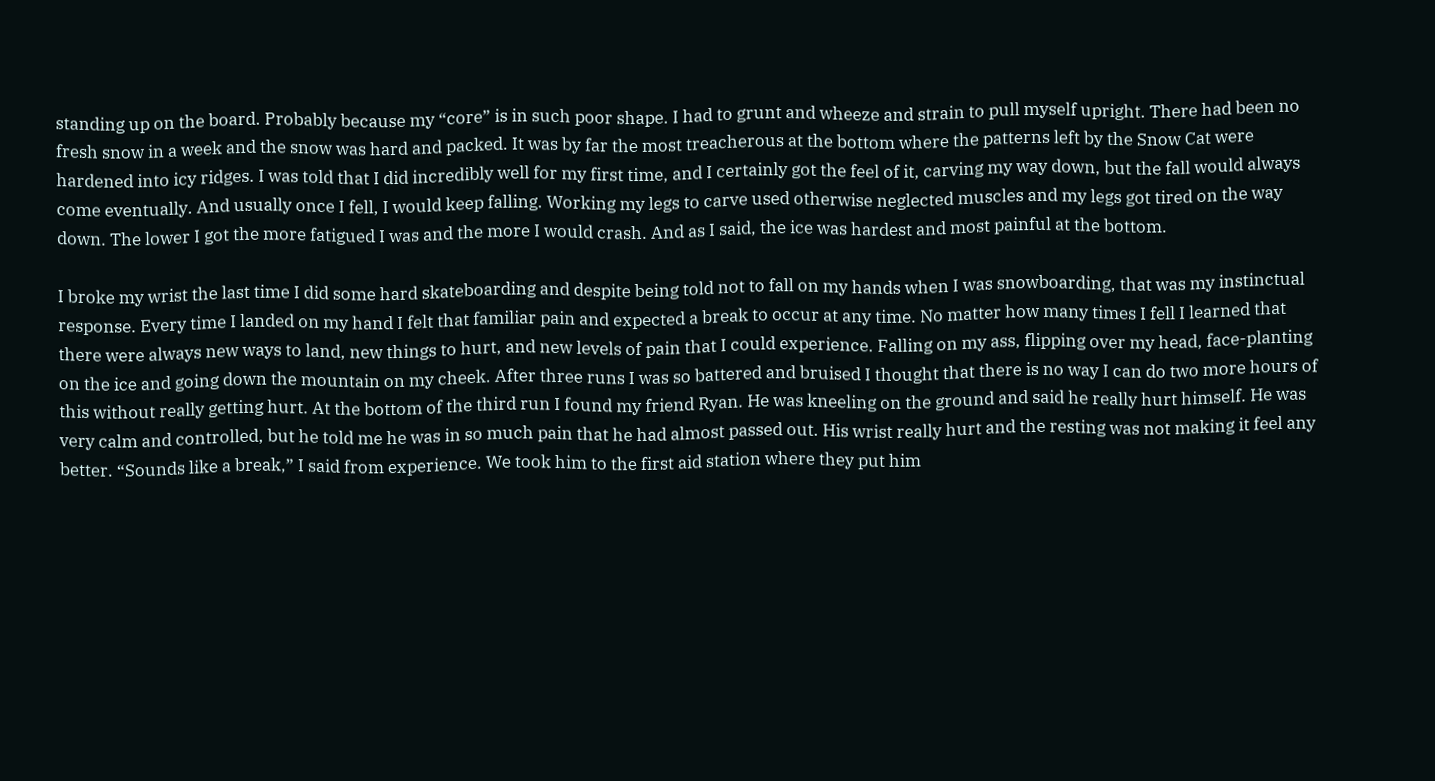standing up on the board. Probably because my “core” is in such poor shape. I had to grunt and wheeze and strain to pull myself upright. There had been no fresh snow in a week and the snow was hard and packed. It was by far the most treacherous at the bottom where the patterns left by the Snow Cat were hardened into icy ridges. I was told that I did incredibly well for my first time, and I certainly got the feel of it, carving my way down, but the fall would always come eventually. And usually once I fell, I would keep falling. Working my legs to carve used otherwise neglected muscles and my legs got tired on the way down. The lower I got the more fatigued I was and the more I would crash. And as I said, the ice was hardest and most painful at the bottom.

I broke my wrist the last time I did some hard skateboarding and despite being told not to fall on my hands when I was snowboarding, that was my instinctual response. Every time I landed on my hand I felt that familiar pain and expected a break to occur at any time. No matter how many times I fell I learned that there were always new ways to land, new things to hurt, and new levels of pain that I could experience. Falling on my ass, flipping over my head, face-planting on the ice and going down the mountain on my cheek. After three runs I was so battered and bruised I thought that there is no way I can do two more hours of this without really getting hurt. At the bottom of the third run I found my friend Ryan. He was kneeling on the ground and said he really hurt himself. He was very calm and controlled, but he told me he was in so much pain that he had almost passed out. His wrist really hurt and the resting was not making it feel any better. “Sounds like a break,” I said from experience. We took him to the first aid station where they put him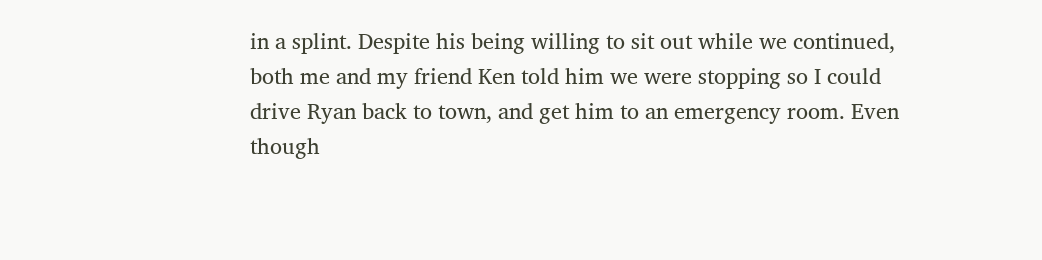in a splint. Despite his being willing to sit out while we continued, both me and my friend Ken told him we were stopping so I could drive Ryan back to town, and get him to an emergency room. Even though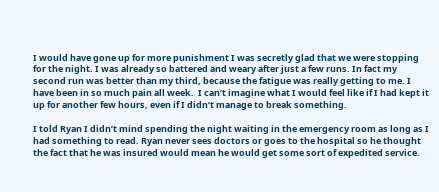I would have gone up for more punishment I was secretly glad that we were stopping for the night. I was already so battered and weary after just a few runs. In fact my second run was better than my third, because the fatigue was really getting to me. I have been in so much pain all week.  I can’t imagine what I would feel like if I had kept it up for another few hours, even if I didn’t manage to break something.

I told Ryan I didn’t mind spending the night waiting in the emergency room as long as I had something to read. Ryan never sees doctors or goes to the hospital so he thought the fact that he was insured would mean he would get some sort of expedited service.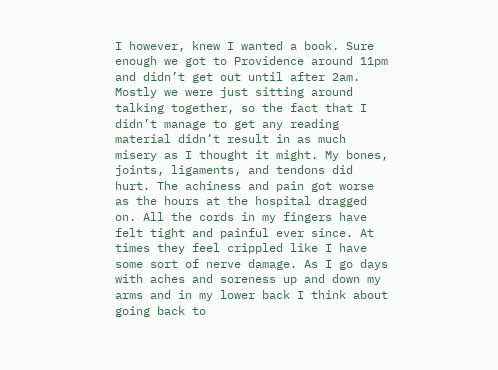I however, knew I wanted a book. Sure enough we got to Providence around 11pm and didn’t get out until after 2am. Mostly we were just sitting around talking together, so the fact that I didn’t manage to get any reading material didn’t result in as much misery as I thought it might. My bones, joints, ligaments, and tendons did hurt. The achiness and pain got worse as the hours at the hospital dragged on. All the cords in my fingers have felt tight and painful ever since. At times they feel crippled like I have some sort of nerve damage. As I go days with aches and soreness up and down my arms and in my lower back I think about going back to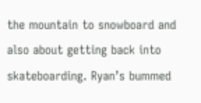the mountain to snowboard and also about getting back into skateboarding. Ryan’s bummed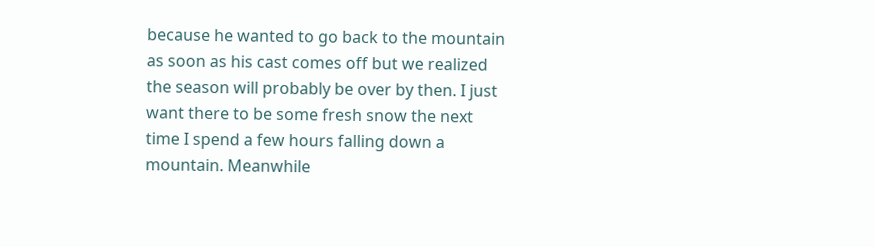because he wanted to go back to the mountain as soon as his cast comes off but we realized the season will probably be over by then. I just want there to be some fresh snow the next time I spend a few hours falling down a mountain. Meanwhile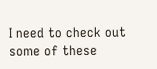I need to check out some of these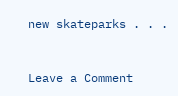new skateparks . . .


Leave a Comment